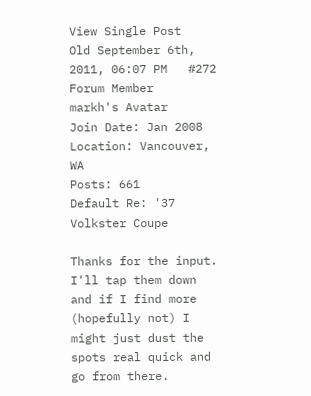View Single Post
Old September 6th, 2011, 06:07 PM   #272
Forum Member
markh's Avatar
Join Date: Jan 2008
Location: Vancouver, WA
Posts: 661
Default Re: '37 Volkster Coupe

Thanks for the input. I'll tap them down and if I find more (hopefully not) I might just dust the spots real quick and go from there.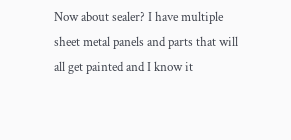Now about sealer? I have multiple sheet metal panels and parts that will all get painted and I know it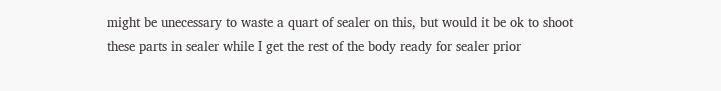might be unecessary to waste a quart of sealer on this, but would it be ok to shoot these parts in sealer while I get the rest of the body ready for sealer prior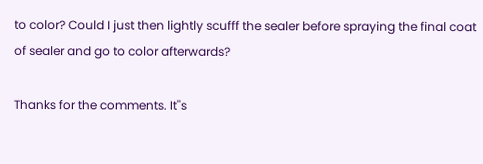to color? Could I just then lightly scufff the sealer before spraying the final coat of sealer and go to color afterwards?

Thanks for the comments. It''s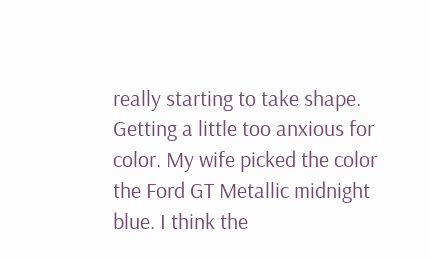really starting to take shape. Getting a little too anxious for color. My wife picked the color the Ford GT Metallic midnight blue. I think the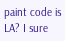paint code is LA? I sure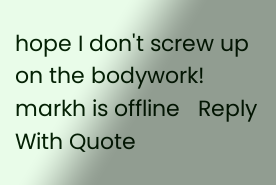hope I don't screw up on the bodywork!
markh is offline   Reply With Quote